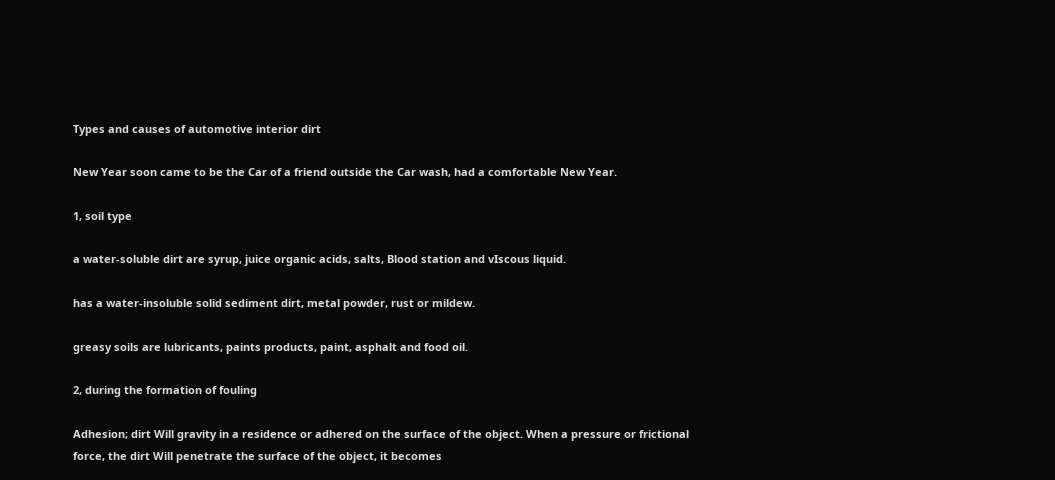Types and causes of automotive interior dirt

New Year soon came to be the Car of a friend outside the Car wash, had a comfortable New Year.

1, soil type

a water-soluble dirt are syrup, juice organic acids, salts, Blood station and vIscous liquid.

has a water-insoluble solid sediment dirt, metal powder, rust or mildew.

greasy soils are lubricants, paints products, paint, asphalt and food oil.

2, during the formation of fouling

Adhesion; dirt Will gravity in a residence or adhered on the surface of the object. When a pressure or frictional force, the dirt Will penetrate the surface of the object, it becomes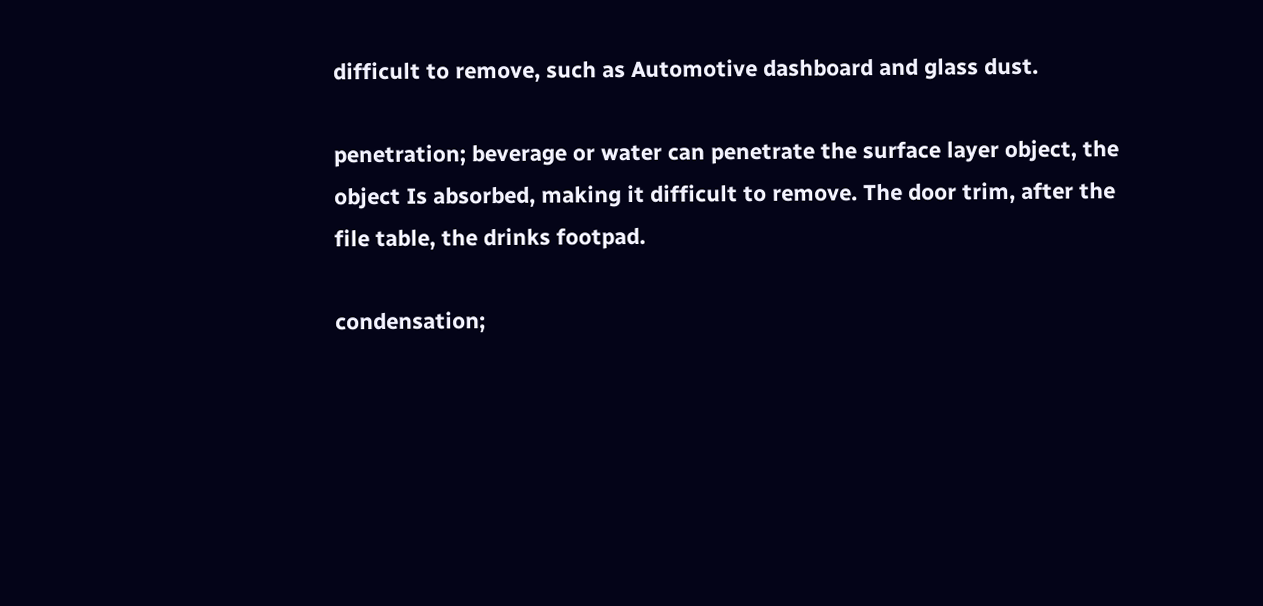difficult to remove, such as Automotive dashboard and glass dust.

penetration; beverage or water can penetrate the surface layer object, the object Is absorbed, making it difficult to remove. The door trim, after the file table, the drinks footpad.

condensation;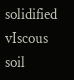solidified vIscous soil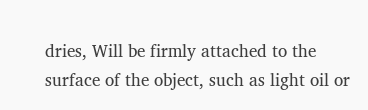dries, Will be firmly attached to the surface of the object, such as light oil or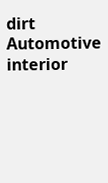dirt Automotive interior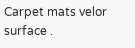Carpet mats velor surface .